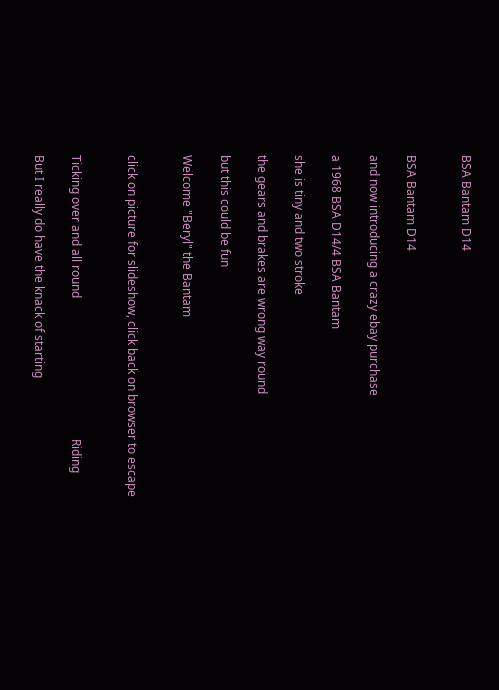BSA Bantam D14


BSA Bantam D14

and now introducing a crazy ebay purchase

a 1968 BSA D14/4 BSA Bantam

she is tiny and two stroke

the gears and brakes are wrong way round

but this could be fun

Welcome "Beryl" the Bantam


click on picture for slideshow, click back on browser to escape


Ticking over and all round                                               Riding

But I really do have the knack of starting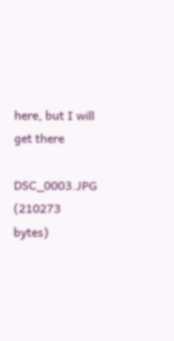here, but I will get there

DSC_0003.JPG (210273 bytes)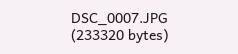DSC_0007.JPG (233320 bytes)